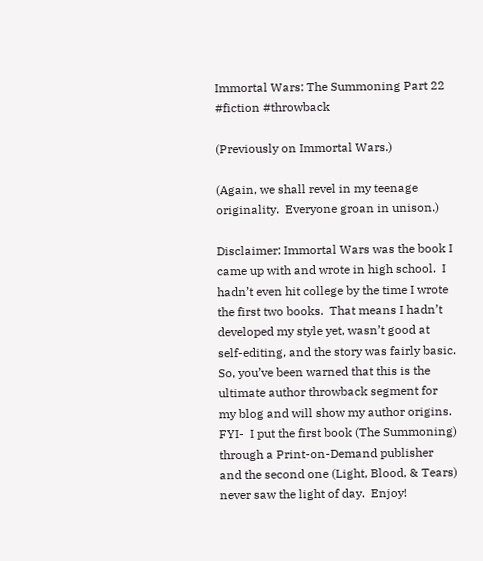Immortal Wars: The Summoning Part 22 #fiction #throwback

(Previously on Immortal Wars.)

(Again, we shall revel in my teenage originality.  Everyone groan in unison.)

Disclaimer: Immortal Wars was the book I came up with and wrote in high school.  I hadn’t even hit college by the time I wrote the first two books.  That means I hadn’t developed my style yet, wasn’t good at self-editing, and the story was fairly basic. So, you’ve been warned that this is the ultimate author throwback segment for my blog and will show my author origins.  FYI-  I put the first book (The Summoning) through a Print-on-Demand publisher and the second one (Light, Blood, & Tears) never saw the light of day.  Enjoy!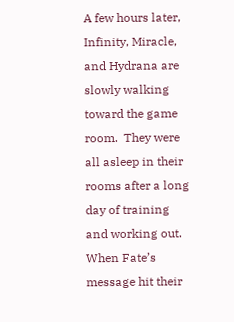A few hours later, Infinity, Miracle, and Hydrana are slowly walking toward the game room.  They were all asleep in their rooms after a long day of training and working out.  When Fate’s message hit their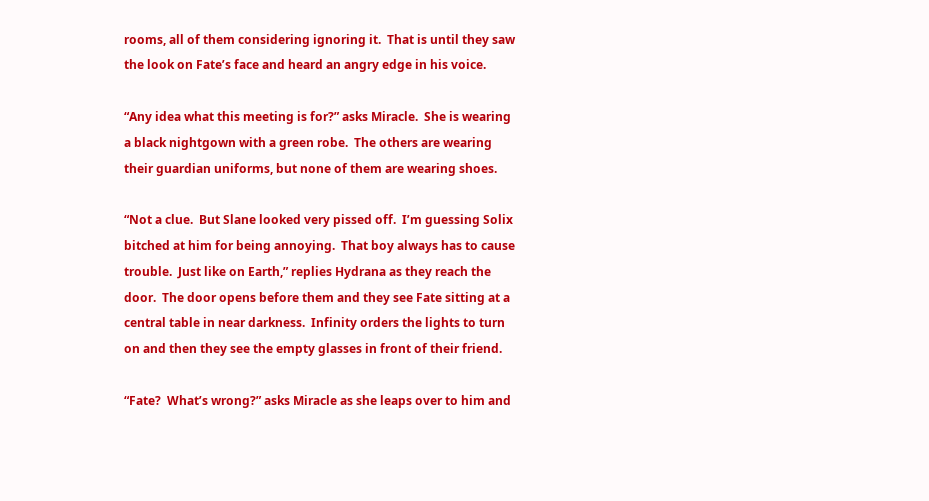rooms, all of them considering ignoring it.  That is until they saw the look on Fate’s face and heard an angry edge in his voice.

“Any idea what this meeting is for?” asks Miracle.  She is wearing a black nightgown with a green robe.  The others are wearing their guardian uniforms, but none of them are wearing shoes.

“Not a clue.  But Slane looked very pissed off.  I’m guessing Solix bitched at him for being annoying.  That boy always has to cause trouble.  Just like on Earth,” replies Hydrana as they reach the door.  The door opens before them and they see Fate sitting at a central table in near darkness.  Infinity orders the lights to turn on and then they see the empty glasses in front of their friend.

“Fate?  What’s wrong?” asks Miracle as she leaps over to him and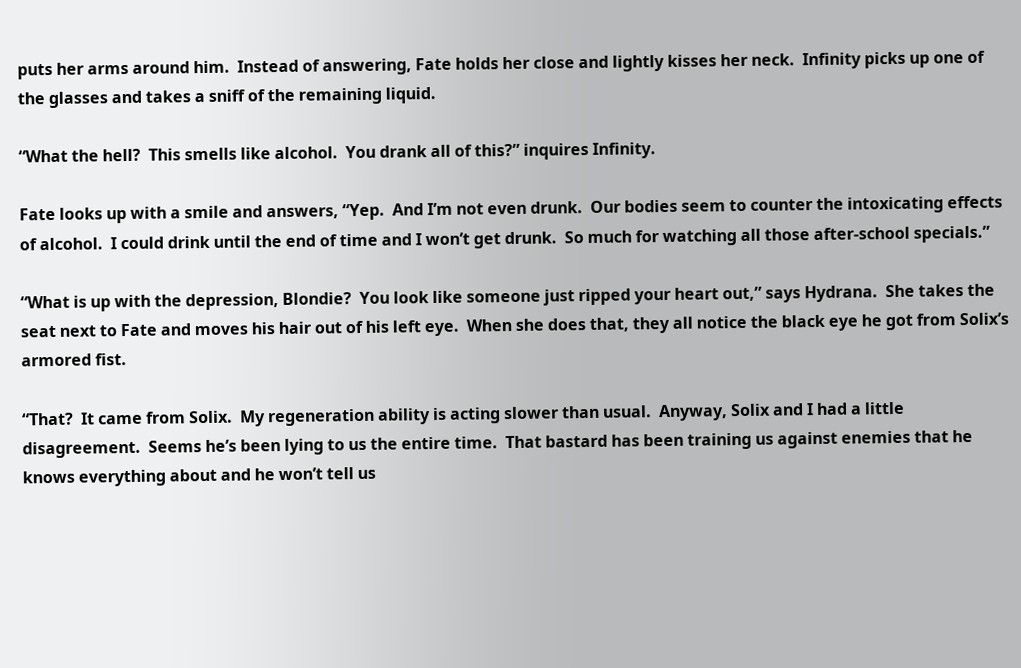puts her arms around him.  Instead of answering, Fate holds her close and lightly kisses her neck.  Infinity picks up one of the glasses and takes a sniff of the remaining liquid.

“What the hell?  This smells like alcohol.  You drank all of this?” inquires Infinity.

Fate looks up with a smile and answers, “Yep.  And I’m not even drunk.  Our bodies seem to counter the intoxicating effects of alcohol.  I could drink until the end of time and I won’t get drunk.  So much for watching all those after-school specials.”

“What is up with the depression, Blondie?  You look like someone just ripped your heart out,” says Hydrana.  She takes the seat next to Fate and moves his hair out of his left eye.  When she does that, they all notice the black eye he got from Solix’s armored fist.

“That?  It came from Solix.  My regeneration ability is acting slower than usual.  Anyway, Solix and I had a little disagreement.  Seems he’s been lying to us the entire time.  That bastard has been training us against enemies that he knows everything about and he won’t tell us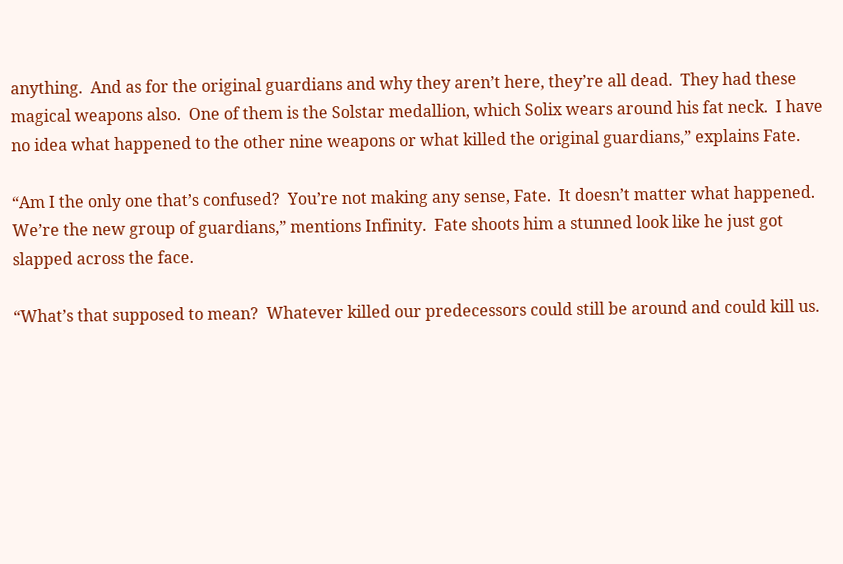anything.  And as for the original guardians and why they aren’t here, they’re all dead.  They had these magical weapons also.  One of them is the Solstar medallion, which Solix wears around his fat neck.  I have no idea what happened to the other nine weapons or what killed the original guardians,” explains Fate.

“Am I the only one that’s confused?  You’re not making any sense, Fate.  It doesn’t matter what happened.  We’re the new group of guardians,” mentions Infinity.  Fate shoots him a stunned look like he just got slapped across the face.

“What’s that supposed to mean?  Whatever killed our predecessors could still be around and could kill us.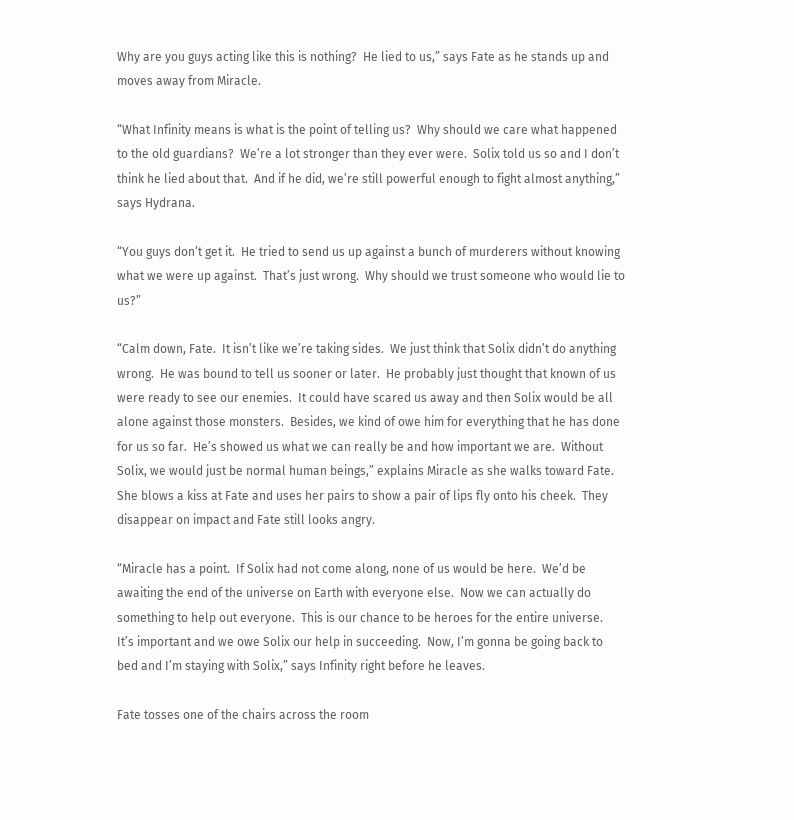Why are you guys acting like this is nothing?  He lied to us,” says Fate as he stands up and moves away from Miracle.

“What Infinity means is what is the point of telling us?  Why should we care what happened to the old guardians?  We’re a lot stronger than they ever were.  Solix told us so and I don’t think he lied about that.  And if he did, we’re still powerful enough to fight almost anything,” says Hydrana.

“You guys don’t get it.  He tried to send us up against a bunch of murderers without knowing what we were up against.  That’s just wrong.  Why should we trust someone who would lie to us?”

“Calm down, Fate.  It isn’t like we’re taking sides.  We just think that Solix didn’t do anything wrong.  He was bound to tell us sooner or later.  He probably just thought that known of us were ready to see our enemies.  It could have scared us away and then Solix would be all alone against those monsters.  Besides, we kind of owe him for everything that he has done for us so far.  He’s showed us what we can really be and how important we are.  Without Solix, we would just be normal human beings,” explains Miracle as she walks toward Fate.  She blows a kiss at Fate and uses her pairs to show a pair of lips fly onto his cheek.  They disappear on impact and Fate still looks angry.

“Miracle has a point.  If Solix had not come along, none of us would be here.  We’d be awaiting the end of the universe on Earth with everyone else.  Now we can actually do something to help out everyone.  This is our chance to be heroes for the entire universe.  It’s important and we owe Solix our help in succeeding.  Now, I’m gonna be going back to bed and I’m staying with Solix,” says Infinity right before he leaves.

Fate tosses one of the chairs across the room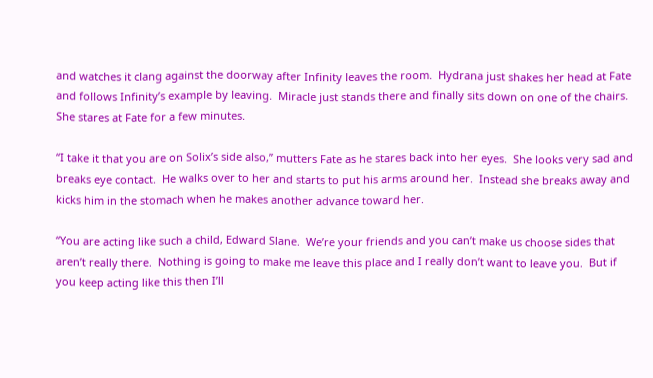and watches it clang against the doorway after Infinity leaves the room.  Hydrana just shakes her head at Fate and follows Infinity’s example by leaving.  Miracle just stands there and finally sits down on one of the chairs.  She stares at Fate for a few minutes.

“I take it that you are on Solix’s side also,” mutters Fate as he stares back into her eyes.  She looks very sad and breaks eye contact.  He walks over to her and starts to put his arms around her.  Instead she breaks away and kicks him in the stomach when he makes another advance toward her.

“You are acting like such a child, Edward Slane.  We’re your friends and you can’t make us choose sides that aren’t really there.  Nothing is going to make me leave this place and I really don’t want to leave you.  But if you keep acting like this then I’ll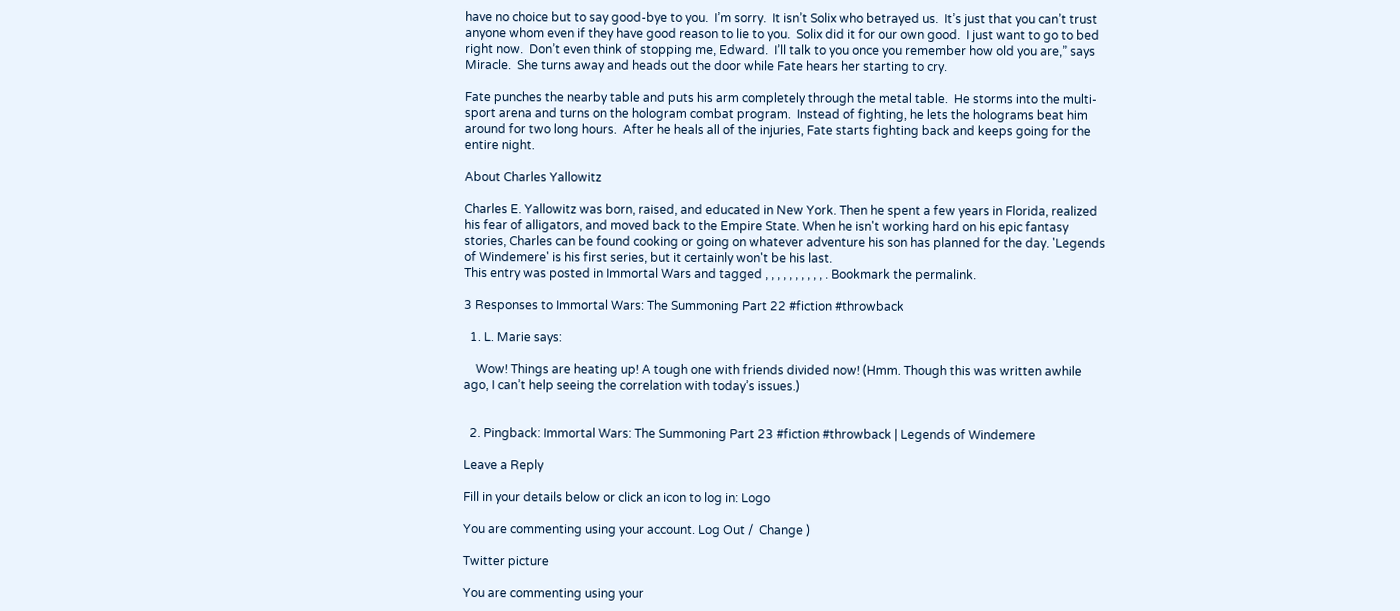have no choice but to say good-bye to you.  I’m sorry.  It isn’t Solix who betrayed us.  It’s just that you can’t trust anyone whom even if they have good reason to lie to you.  Solix did it for our own good.  I just want to go to bed right now.  Don’t even think of stopping me, Edward.  I’ll talk to you once you remember how old you are,” says Miracle.  She turns away and heads out the door while Fate hears her starting to cry.

Fate punches the nearby table and puts his arm completely through the metal table.  He storms into the multi-sport arena and turns on the hologram combat program.  Instead of fighting, he lets the holograms beat him around for two long hours.  After he heals all of the injuries, Fate starts fighting back and keeps going for the entire night.

About Charles Yallowitz

Charles E. Yallowitz was born, raised, and educated in New York. Then he spent a few years in Florida, realized his fear of alligators, and moved back to the Empire State. When he isn't working hard on his epic fantasy stories, Charles can be found cooking or going on whatever adventure his son has planned for the day. 'Legends of Windemere' is his first series, but it certainly won't be his last.
This entry was posted in Immortal Wars and tagged , , , , , , , , , , . Bookmark the permalink.

3 Responses to Immortal Wars: The Summoning Part 22 #fiction #throwback

  1. L. Marie says:

    Wow! Things are heating up! A tough one with friends divided now! (Hmm. Though this was written awhile ago, I can’t help seeing the correlation with today’s issues.)


  2. Pingback: Immortal Wars: The Summoning Part 23 #fiction #throwback | Legends of Windemere

Leave a Reply

Fill in your details below or click an icon to log in: Logo

You are commenting using your account. Log Out /  Change )

Twitter picture

You are commenting using your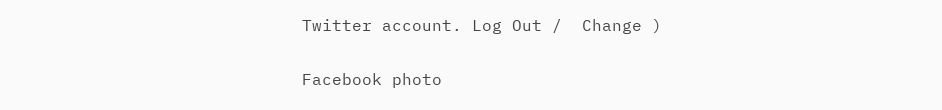Twitter account. Log Out /  Change )

Facebook photo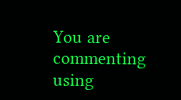You are commenting using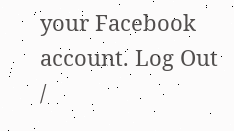your Facebook account. Log Out /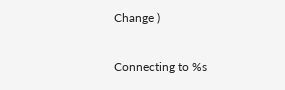Change )

Connecting to %s